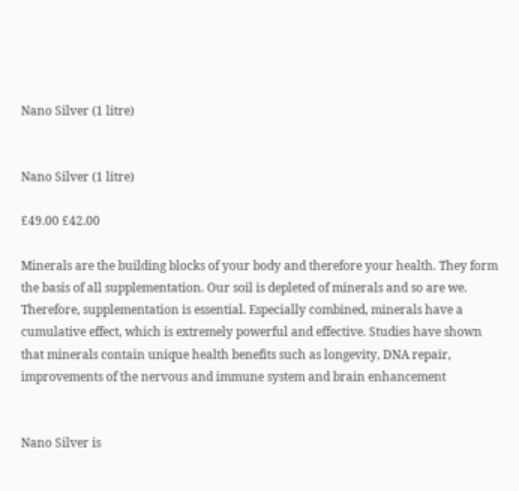Nano Silver (1 litre)


Nano Silver (1 litre)

£49.00 £42.00

Minerals are the building blocks of your body and therefore your health. They form the basis of all supplementation. Our soil is depleted of minerals and so are we. Therefore, supplementation is essential. Especially combined, minerals have a cumulative effect, which is extremely powerful and effective. Studies have shown that minerals contain unique health benefits such as longevity, DNA repair, improvements of the nervous and immune system and brain enhancement


Nano Silver is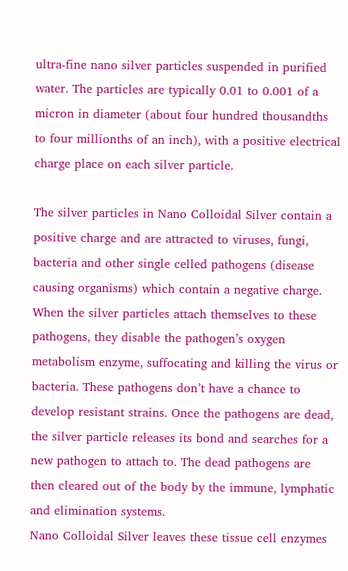ultra-fine nano silver particles suspended in purified water. The particles are typically 0.01 to 0.001 of a micron in diameter (about four hundred thousandths to four millionths of an inch), with a positive electrical charge place on each silver particle.

The silver particles in Nano Colloidal Silver contain a positive charge and are attracted to viruses, fungi, bacteria and other single celled pathogens (disease causing organisms) which contain a negative charge. When the silver particles attach themselves to these pathogens, they disable the pathogen’s oxygen metabolism enzyme, suffocating and killing the virus or bacteria. These pathogens don’t have a chance to develop resistant strains. Once the pathogens are dead, the silver particle releases its bond and searches for a new pathogen to attach to. The dead pathogens are then cleared out of the body by the immune, lymphatic and elimination systems.
Nano Colloidal Silver leaves these tissue cell enzymes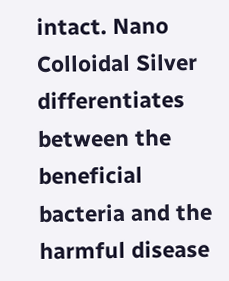intact. Nano Colloidal Silver differentiates between the beneficial bacteria and the harmful disease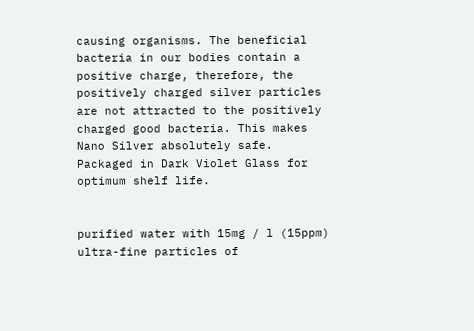causing organisms. The beneficial bacteria in our bodies contain a positive charge, therefore, the positively charged silver particles are not attracted to the positively charged good bacteria. This makes Nano Silver absolutely safe. Packaged in Dark Violet Glass for optimum shelf life.


purified water with 15mg / l (15ppm) ultra-fine particles of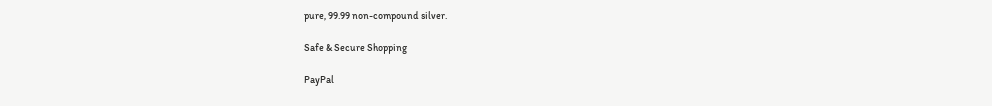pure, 99.99 non-compound silver.

Safe & Secure Shopping

PayPal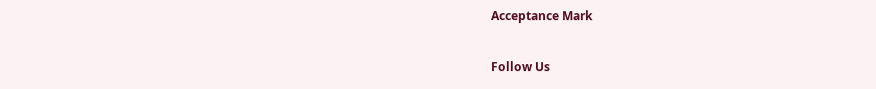Acceptance Mark

Follow Us